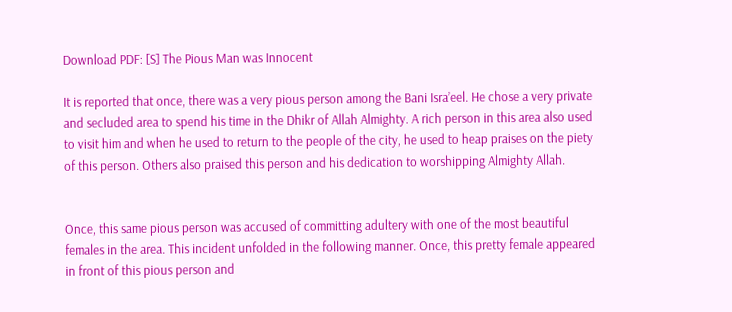Download PDF: [S] The Pious Man was Innocent

It is reported that once, there was a very pious person among the Bani Isra’eel. He chose a very private and secluded area to spend his time in the Dhikr of Allah Almighty. A rich person in this area also used to visit him and when he used to return to the people of the city, he used to heap praises on the piety of this person. Others also praised this person and his dedication to worshipping Almighty Allah.


Once, this same pious person was accused of committing adultery with one of the most beautiful females in the area. This incident unfolded in the following manner. Once, this pretty female appeared in front of this pious person and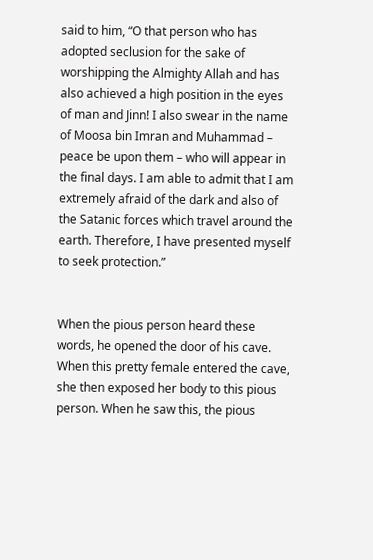said to him, “O that person who has adopted seclusion for the sake of worshipping the Almighty Allah and has also achieved a high position in the eyes of man and Jinn! I also swear in the name of Moosa bin Imran and Muhammad – peace be upon them – who will appear in the final days. I am able to admit that I am extremely afraid of the dark and also of the Satanic forces which travel around the earth. Therefore, I have presented myself to seek protection.”


When the pious person heard these words, he opened the door of his cave. When this pretty female entered the cave, she then exposed her body to this pious person. When he saw this, the pious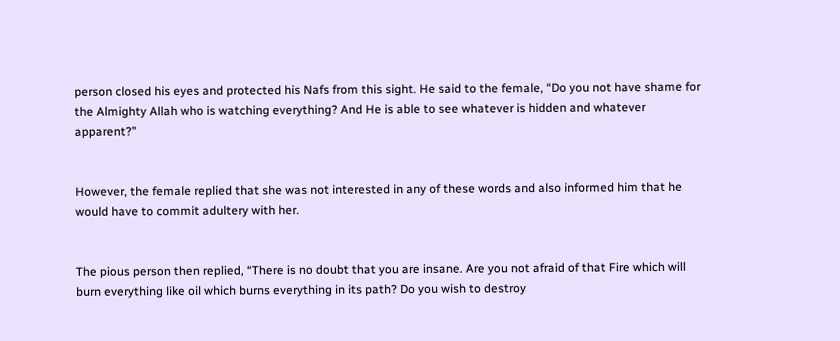person closed his eyes and protected his Nafs from this sight. He said to the female, “Do you not have shame for the Almighty Allah who is watching everything? And He is able to see whatever is hidden and whatever apparent?”


However, the female replied that she was not interested in any of these words and also informed him that he would have to commit adultery with her.


The pious person then replied, “There is no doubt that you are insane. Are you not afraid of that Fire which will burn everything like oil which burns everything in its path? Do you wish to destroy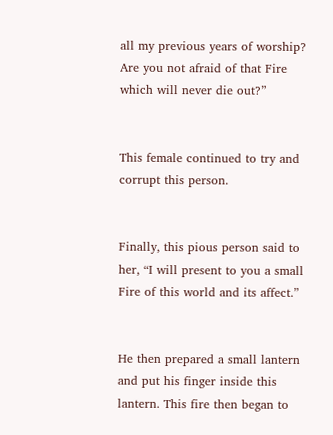all my previous years of worship? Are you not afraid of that Fire which will never die out?”


This female continued to try and corrupt this person.


Finally, this pious person said to her, “I will present to you a small Fire of this world and its affect.”


He then prepared a small lantern and put his finger inside this lantern. This fire then began to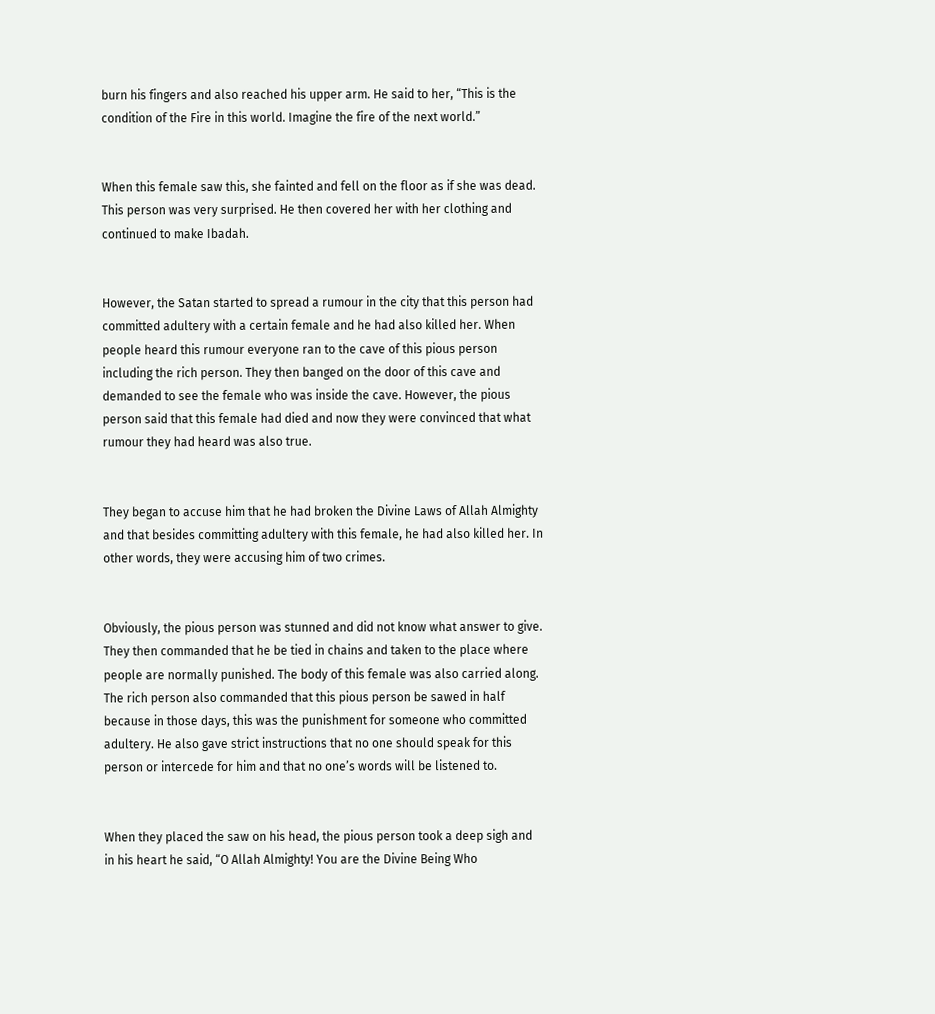burn his fingers and also reached his upper arm. He said to her, “This is the condition of the Fire in this world. Imagine the fire of the next world.”


When this female saw this, she fainted and fell on the floor as if she was dead. This person was very surprised. He then covered her with her clothing and continued to make Ibadah.


However, the Satan started to spread a rumour in the city that this person had committed adultery with a certain female and he had also killed her. When people heard this rumour everyone ran to the cave of this pious person including the rich person. They then banged on the door of this cave and demanded to see the female who was inside the cave. However, the pious person said that this female had died and now they were convinced that what rumour they had heard was also true.


They began to accuse him that he had broken the Divine Laws of Allah Almighty and that besides committing adultery with this female, he had also killed her. In other words, they were accusing him of two crimes.


Obviously, the pious person was stunned and did not know what answer to give. They then commanded that he be tied in chains and taken to the place where people are normally punished. The body of this female was also carried along. The rich person also commanded that this pious person be sawed in half because in those days, this was the punishment for someone who committed adultery. He also gave strict instructions that no one should speak for this person or intercede for him and that no one’s words will be listened to.


When they placed the saw on his head, the pious person took a deep sigh and in his heart he said, “O Allah Almighty! You are the Divine Being Who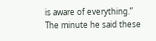is aware of everything.” The minute he said these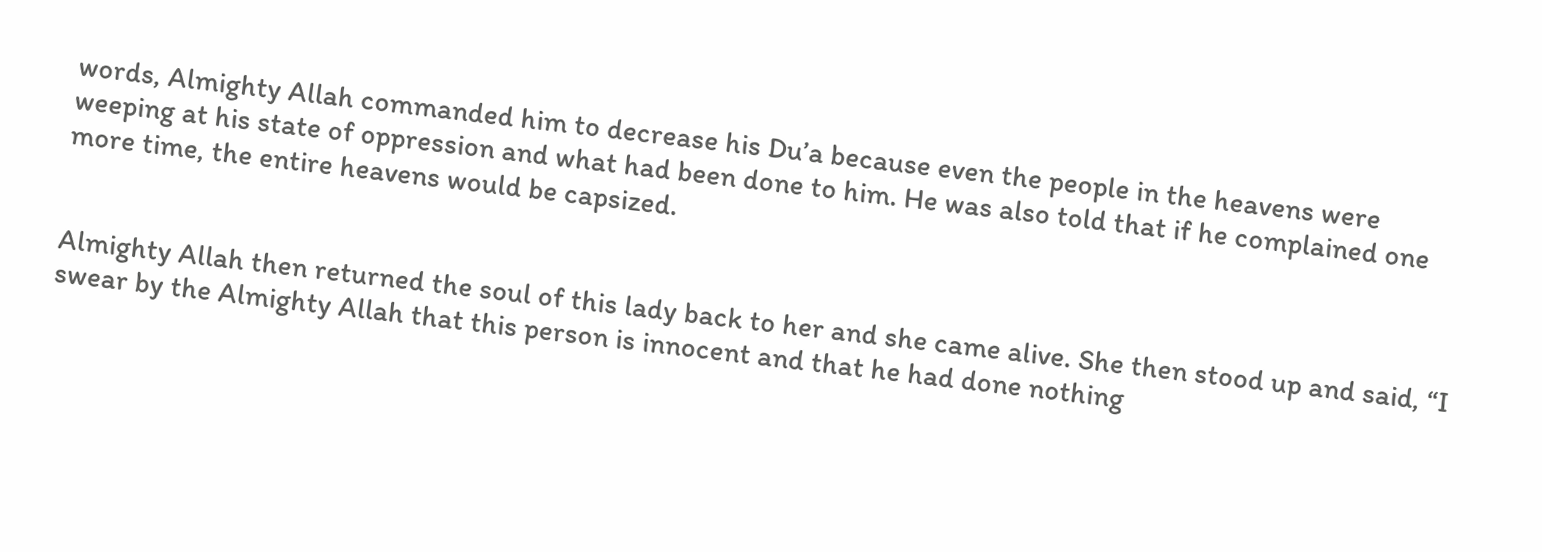words, Almighty Allah commanded him to decrease his Du’a because even the people in the heavens were weeping at his state of oppression and what had been done to him. He was also told that if he complained one more time, the entire heavens would be capsized.


Almighty Allah then returned the soul of this lady back to her and she came alive. She then stood up and said, “I swear by the Almighty Allah that this person is innocent and that he had done nothing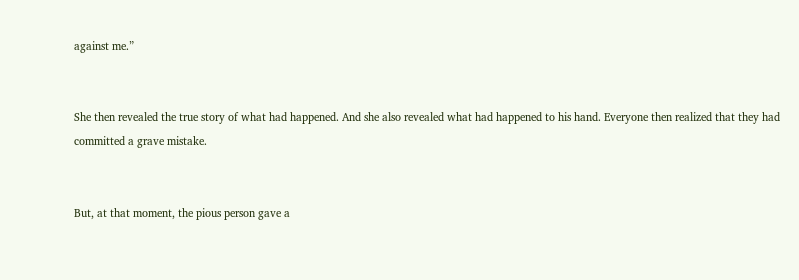against me.”


She then revealed the true story of what had happened. And she also revealed what had happened to his hand. Everyone then realized that they had committed a grave mistake.


But, at that moment, the pious person gave a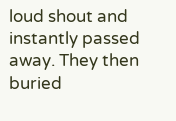loud shout and instantly passed away. They then buried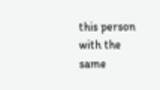this person with the same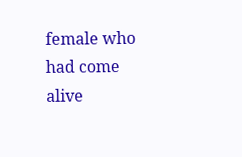female who had come alive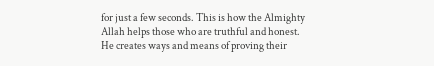for just a few seconds. This is how the Almighty Allah helps those who are truthful and honest. He creates ways and means of proving their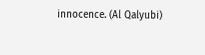innocence. (Al Qalyubi)